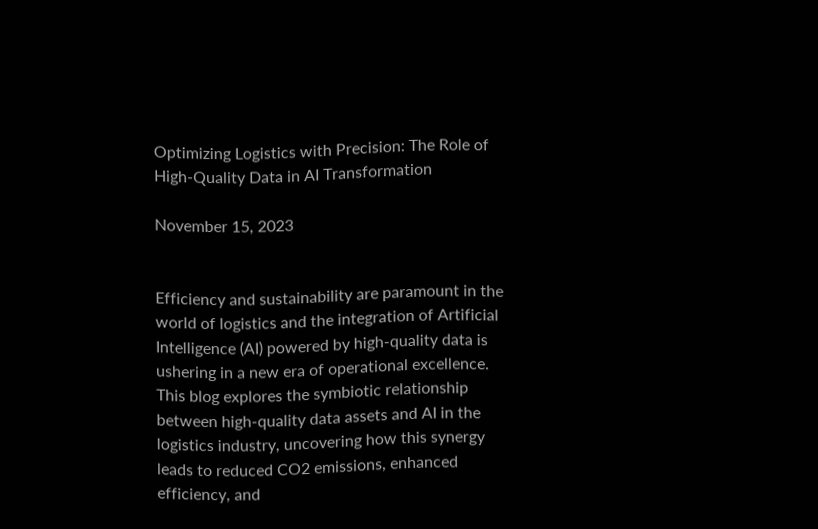Optimizing Logistics with Precision: The Role of High-Quality Data in AI Transformation

November 15, 2023


Efficiency and sustainability are paramount in the world of logistics and the integration of Artificial Intelligence (AI) powered by high-quality data is ushering in a new era of operational excellence. This blog explores the symbiotic relationship between high-quality data assets and AI in the logistics industry, uncovering how this synergy leads to reduced CO2 emissions, enhanced efficiency, and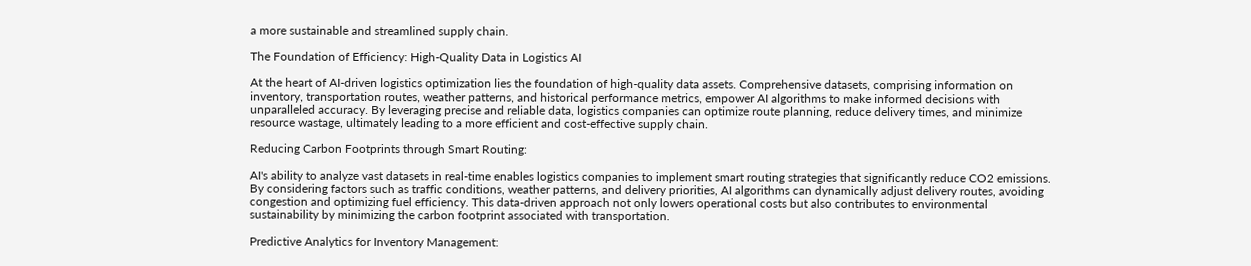a more sustainable and streamlined supply chain.

The Foundation of Efficiency: High-Quality Data in Logistics AI

At the heart of AI-driven logistics optimization lies the foundation of high-quality data assets. Comprehensive datasets, comprising information on inventory, transportation routes, weather patterns, and historical performance metrics, empower AI algorithms to make informed decisions with unparalleled accuracy. By leveraging precise and reliable data, logistics companies can optimize route planning, reduce delivery times, and minimize resource wastage, ultimately leading to a more efficient and cost-effective supply chain.

Reducing Carbon Footprints through Smart Routing:

AI's ability to analyze vast datasets in real-time enables logistics companies to implement smart routing strategies that significantly reduce CO2 emissions. By considering factors such as traffic conditions, weather patterns, and delivery priorities, AI algorithms can dynamically adjust delivery routes, avoiding congestion and optimizing fuel efficiency. This data-driven approach not only lowers operational costs but also contributes to environmental sustainability by minimizing the carbon footprint associated with transportation.

Predictive Analytics for Inventory Management: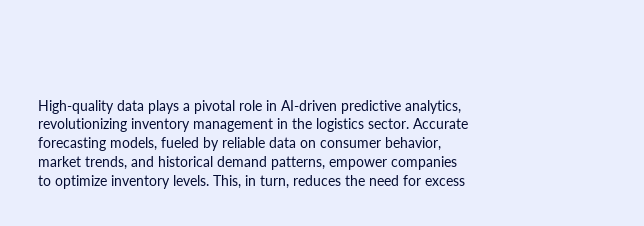High-quality data plays a pivotal role in AI-driven predictive analytics, revolutionizing inventory management in the logistics sector. Accurate forecasting models, fueled by reliable data on consumer behavior, market trends, and historical demand patterns, empower companies to optimize inventory levels. This, in turn, reduces the need for excess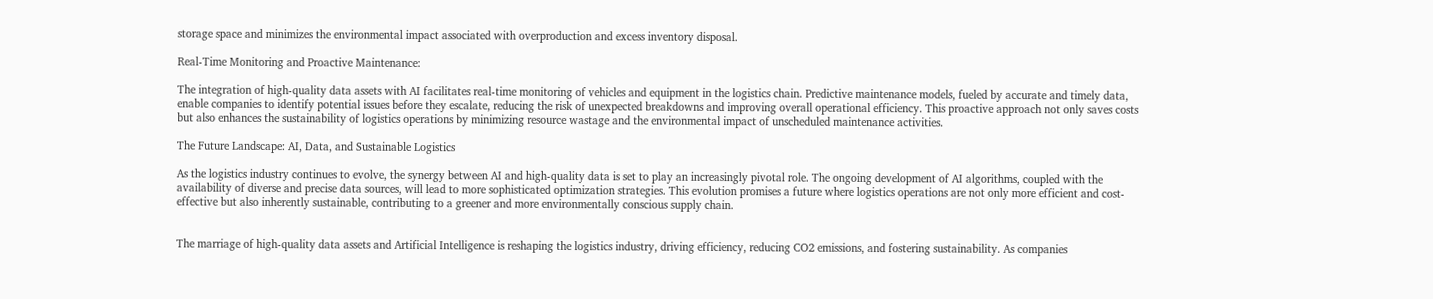storage space and minimizes the environmental impact associated with overproduction and excess inventory disposal.

Real-Time Monitoring and Proactive Maintenance:

The integration of high-quality data assets with AI facilitates real-time monitoring of vehicles and equipment in the logistics chain. Predictive maintenance models, fueled by accurate and timely data, enable companies to identify potential issues before they escalate, reducing the risk of unexpected breakdowns and improving overall operational efficiency. This proactive approach not only saves costs but also enhances the sustainability of logistics operations by minimizing resource wastage and the environmental impact of unscheduled maintenance activities.

The Future Landscape: AI, Data, and Sustainable Logistics

As the logistics industry continues to evolve, the synergy between AI and high-quality data is set to play an increasingly pivotal role. The ongoing development of AI algorithms, coupled with the availability of diverse and precise data sources, will lead to more sophisticated optimization strategies. This evolution promises a future where logistics operations are not only more efficient and cost-effective but also inherently sustainable, contributing to a greener and more environmentally conscious supply chain.


The marriage of high-quality data assets and Artificial Intelligence is reshaping the logistics industry, driving efficiency, reducing CO2 emissions, and fostering sustainability. As companies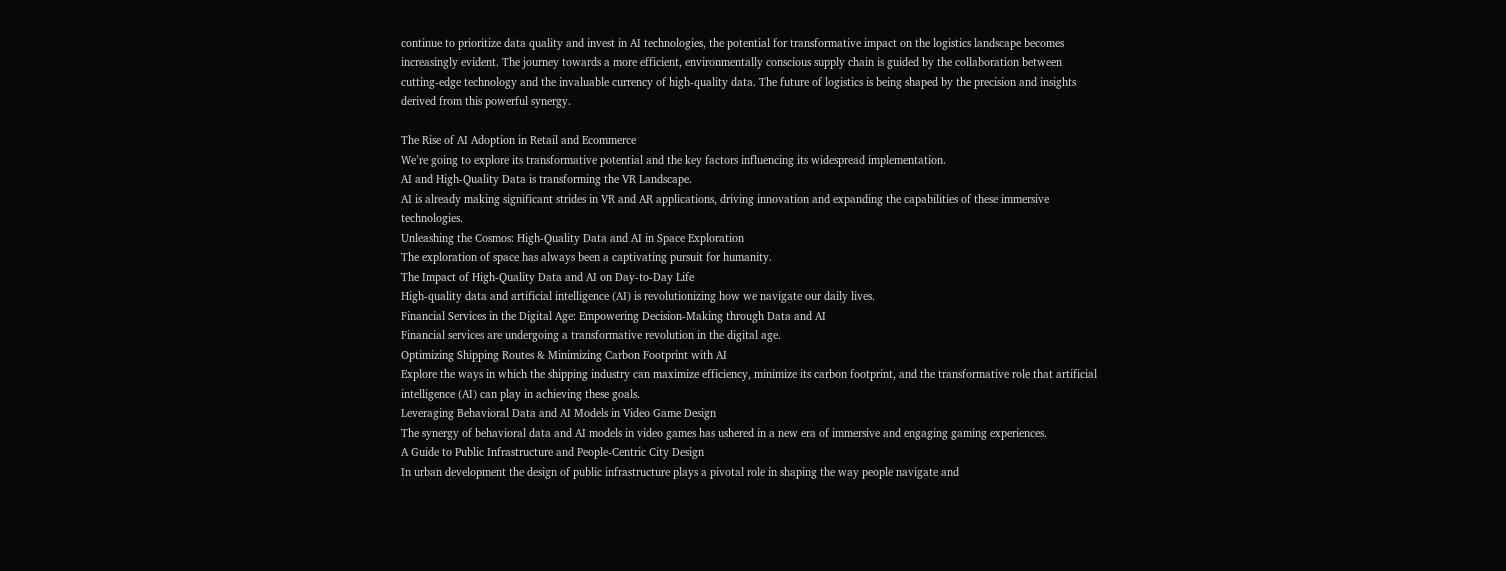continue to prioritize data quality and invest in AI technologies, the potential for transformative impact on the logistics landscape becomes increasingly evident. The journey towards a more efficient, environmentally conscious supply chain is guided by the collaboration between cutting-edge technology and the invaluable currency of high-quality data. The future of logistics is being shaped by the precision and insights derived from this powerful synergy.

The Rise of AI Adoption in Retail and Ecommerce
We’re going to explore its transformative potential and the key factors influencing its widespread implementation.
AI and High-Quality Data is transforming the VR Landscape.
AI is already making significant strides in VR and AR applications, driving innovation and expanding the capabilities of these immersive technologies.
Unleashing the Cosmos: High-Quality Data and AI in Space Exploration
The exploration of space has always been a captivating pursuit for humanity.
The Impact of High-Quality Data and AI on Day-to-Day Life
High-quality data and artificial intelligence (AI) is revolutionizing how we navigate our daily lives.
Financial Services in the Digital Age: Empowering Decision-Making through Data and AI
Financial services are undergoing a transformative revolution in the digital age.
Optimizing Shipping Routes & Minimizing Carbon Footprint with AI
Explore the ways in which the shipping industry can maximize efficiency, minimize its carbon footprint, and the transformative role that artificial intelligence (AI) can play in achieving these goals.
Leveraging Behavioral Data and AI Models in Video Game Design
The synergy of behavioral data and AI models in video games has ushered in a new era of immersive and engaging gaming experiences.
A Guide to Public Infrastructure and People-Centric City Design
In urban development the design of public infrastructure plays a pivotal role in shaping the way people navigate and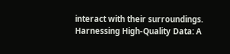interact with their surroundings.
Harnessing High-Quality Data: A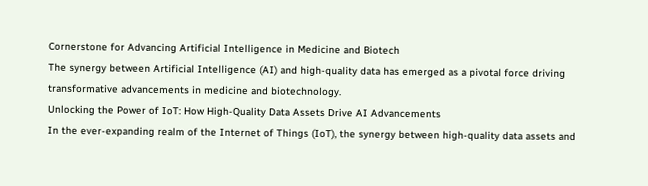Cornerstone for Advancing Artificial Intelligence in Medicine and Biotech
The synergy between Artificial Intelligence (AI) and high-quality data has emerged as a pivotal force driving transformative advancements in medicine and biotechnology.
Unlocking the Power of IoT: How High-Quality Data Assets Drive AI Advancements
In the ever-expanding realm of the Internet of Things (IoT), the synergy between high-quality data assets and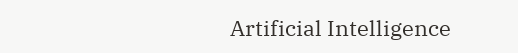Artificial Intelligence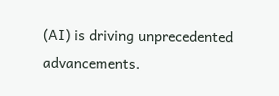(AI) is driving unprecedented advancements.